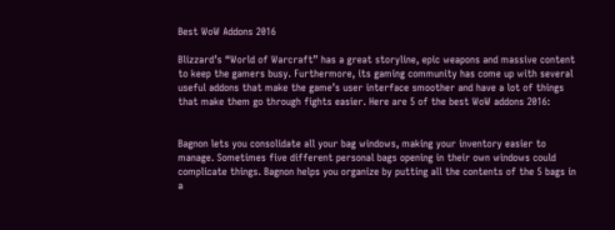Best WoW Addons 2016

Blizzard’s “World of Warcraft” has a great storyline, epic weapons and massive content to keep the gamers busy. Furthermore, its gaming community has come up with several useful addons that make the game’s user interface smoother and have a lot of things that make them go through fights easier. Here are 5 of the best WoW addons 2016:


Bagnon lets you consolidate all your bag windows, making your inventory easier to manage. Sometimes five different personal bags opening in their own windows could complicate things. Bagnon helps you organize by putting all the contents of the 5 bags in a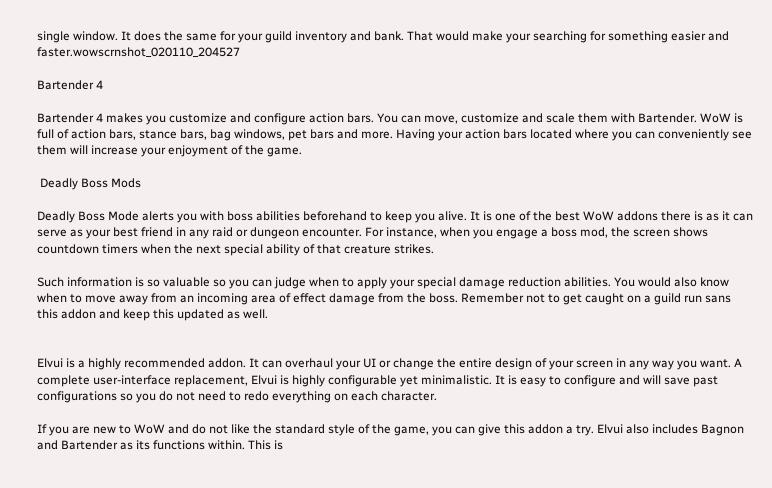single window. It does the same for your guild inventory and bank. That would make your searching for something easier and faster.wowscrnshot_020110_204527

Bartender 4

Bartender 4 makes you customize and configure action bars. You can move, customize and scale them with Bartender. WoW is full of action bars, stance bars, bag windows, pet bars and more. Having your action bars located where you can conveniently see them will increase your enjoyment of the game.

 Deadly Boss Mods

Deadly Boss Mode alerts you with boss abilities beforehand to keep you alive. It is one of the best WoW addons there is as it can serve as your best friend in any raid or dungeon encounter. For instance, when you engage a boss mod, the screen shows countdown timers when the next special ability of that creature strikes.

Such information is so valuable so you can judge when to apply your special damage reduction abilities. You would also know when to move away from an incoming area of effect damage from the boss. Remember not to get caught on a guild run sans this addon and keep this updated as well.


Elvui is a highly recommended addon. It can overhaul your UI or change the entire design of your screen in any way you want. A complete user-interface replacement, Elvui is highly configurable yet minimalistic. It is easy to configure and will save past configurations so you do not need to redo everything on each character.

If you are new to WoW and do not like the standard style of the game, you can give this addon a try. Elvui also includes Bagnon and Bartender as its functions within. This is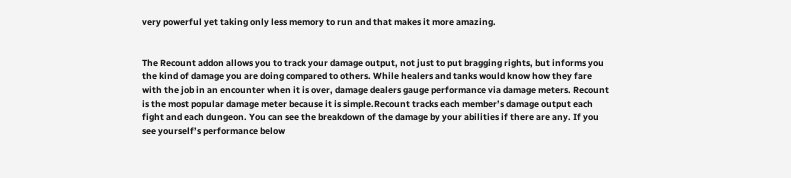very powerful yet taking only less memory to run and that makes it more amazing.


The Recount addon allows you to track your damage output, not just to put bragging rights, but informs you the kind of damage you are doing compared to others. While healers and tanks would know how they fare with the job in an encounter when it is over, damage dealers gauge performance via damage meters. Recount is the most popular damage meter because it is simple.Recount tracks each member’s damage output each fight and each dungeon. You can see the breakdown of the damage by your abilities if there are any. If you see yourself’s performance below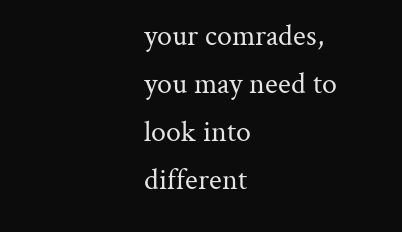your comrades, you may need to look into different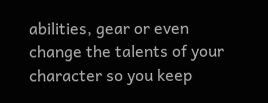abilities, gear or even change the talents of your character so you keep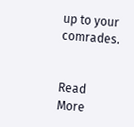up to your comrades.


Read More